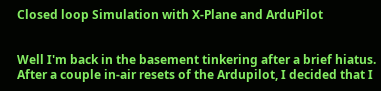Closed loop Simulation with X-Plane and ArduPilot


Well I'm back in the basement tinkering after a brief hiatus. After a couple in-air resets of the Ardupilot, I decided that I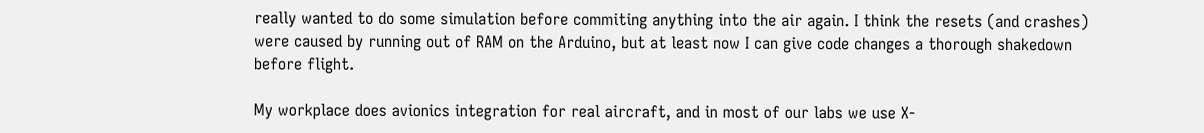really wanted to do some simulation before commiting anything into the air again. I think the resets (and crashes) were caused by running out of RAM on the Arduino, but at least now I can give code changes a thorough shakedown before flight.

My workplace does avionics integration for real aircraft, and in most of our labs we use X-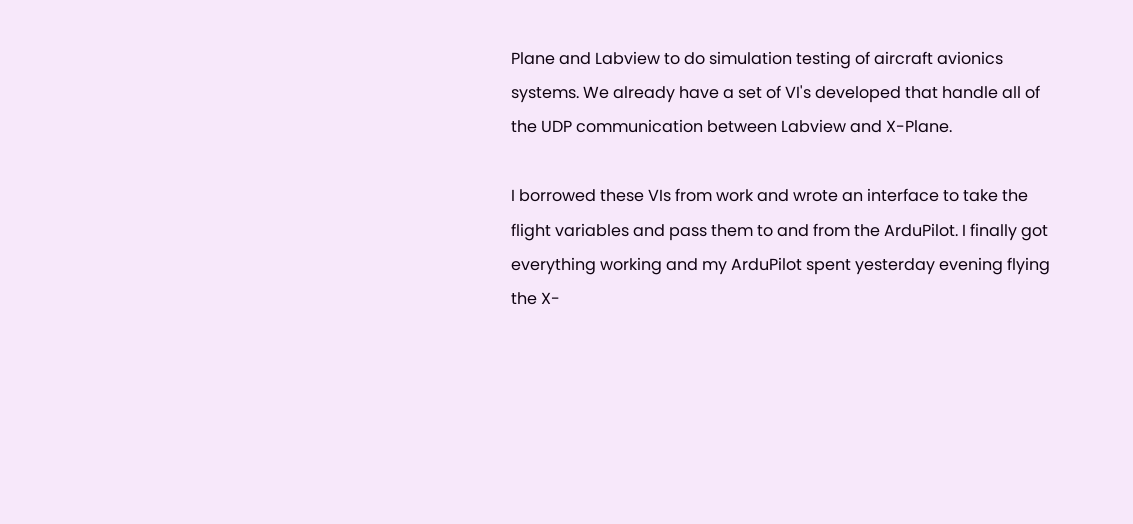Plane and Labview to do simulation testing of aircraft avionics systems. We already have a set of VI's developed that handle all of the UDP communication between Labview and X-Plane.

I borrowed these VIs from work and wrote an interface to take the flight variables and pass them to and from the ArduPilot. I finally got everything working and my ArduPilot spent yesterday evening flying the X-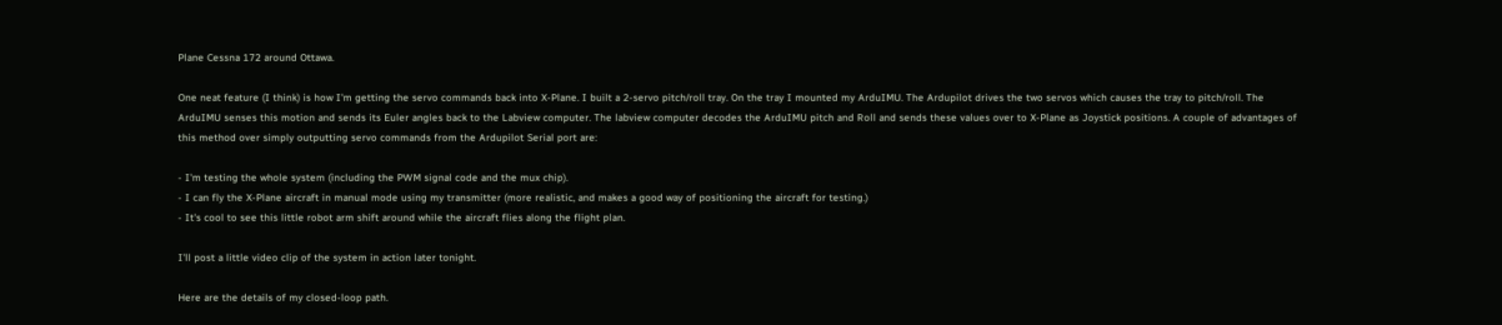Plane Cessna 172 around Ottawa.

One neat feature (I think) is how I'm getting the servo commands back into X-Plane. I built a 2-servo pitch/roll tray. On the tray I mounted my ArduIMU. The Ardupilot drives the two servos which causes the tray to pitch/roll. The ArduIMU senses this motion and sends its Euler angles back to the Labview computer. The labview computer decodes the ArduIMU pitch and Roll and sends these values over to X-Plane as Joystick positions. A couple of advantages of this method over simply outputting servo commands from the Ardupilot Serial port are:

- I'm testing the whole system (including the PWM signal code and the mux chip).
- I can fly the X-Plane aircraft in manual mode using my transmitter (more realistic, and makes a good way of positioning the aircraft for testing.)
- It's cool to see this little robot arm shift around while the aircraft flies along the flight plan.

I'll post a little video clip of the system in action later tonight.

Here are the details of my closed-loop path.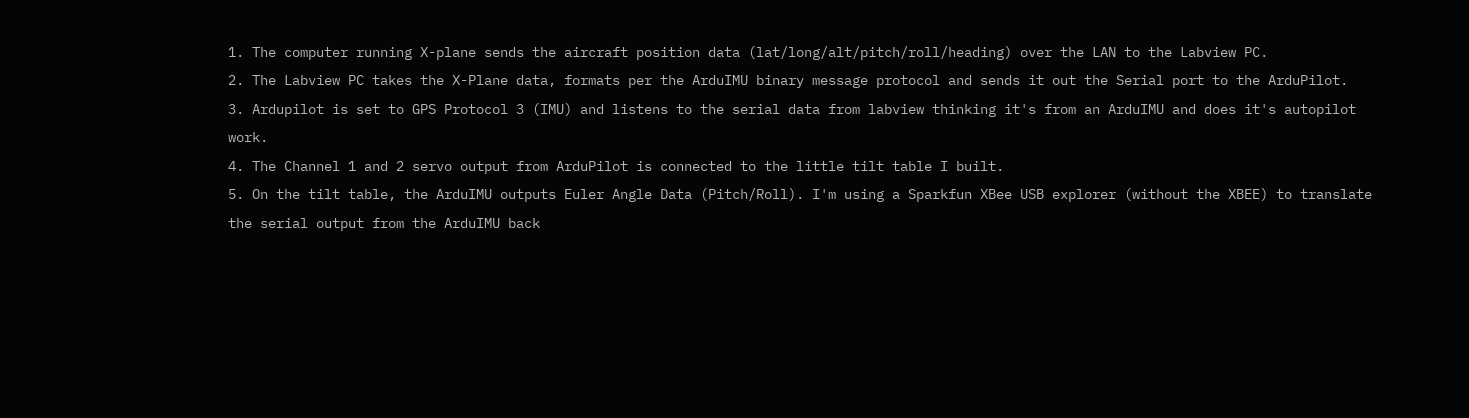1. The computer running X-plane sends the aircraft position data (lat/long/alt/pitch/roll/heading) over the LAN to the Labview PC.
2. The Labview PC takes the X-Plane data, formats per the ArduIMU binary message protocol and sends it out the Serial port to the ArduPilot.
3. Ardupilot is set to GPS Protocol 3 (IMU) and listens to the serial data from labview thinking it's from an ArduIMU and does it's autopilot work.
4. The Channel 1 and 2 servo output from ArduPilot is connected to the little tilt table I built.
5. On the tilt table, the ArduIMU outputs Euler Angle Data (Pitch/Roll). I'm using a Sparkfun XBee USB explorer (without the XBEE) to translate the serial output from the ArduIMU back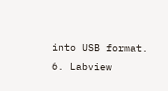into USB format.
6. Labview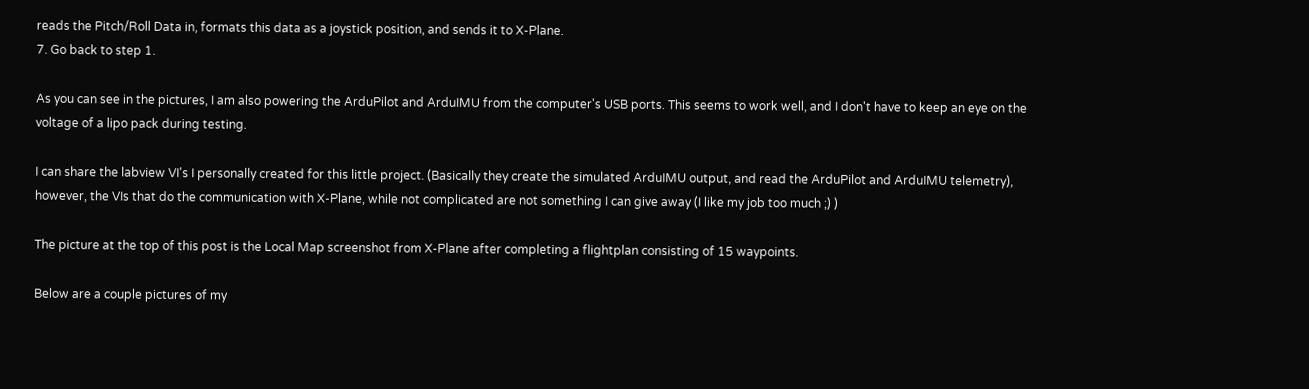reads the Pitch/Roll Data in, formats this data as a joystick position, and sends it to X-Plane.
7. Go back to step 1.

As you can see in the pictures, I am also powering the ArduPilot and ArduIMU from the computer's USB ports. This seems to work well, and I don't have to keep an eye on the voltage of a lipo pack during testing.

I can share the labview VI's I personally created for this little project. (Basically they create the simulated ArduIMU output, and read the ArduPilot and ArduIMU telemetry), however, the VIs that do the communication with X-Plane, while not complicated are not something I can give away (I like my job too much ;) )

The picture at the top of this post is the Local Map screenshot from X-Plane after completing a flightplan consisting of 15 waypoints.

Below are a couple pictures of my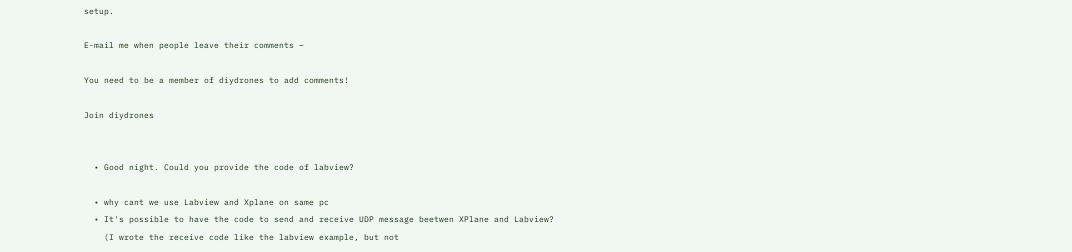setup.

E-mail me when people leave their comments –

You need to be a member of diydrones to add comments!

Join diydrones


  • Good night. Could you provide the code of labview?

  • why cant we use Labview and Xplane on same pc
  • It's possible to have the code to send and receive UDP message beetwen XPlane and Labview?
    (I wrote the receive code like the labview example, but not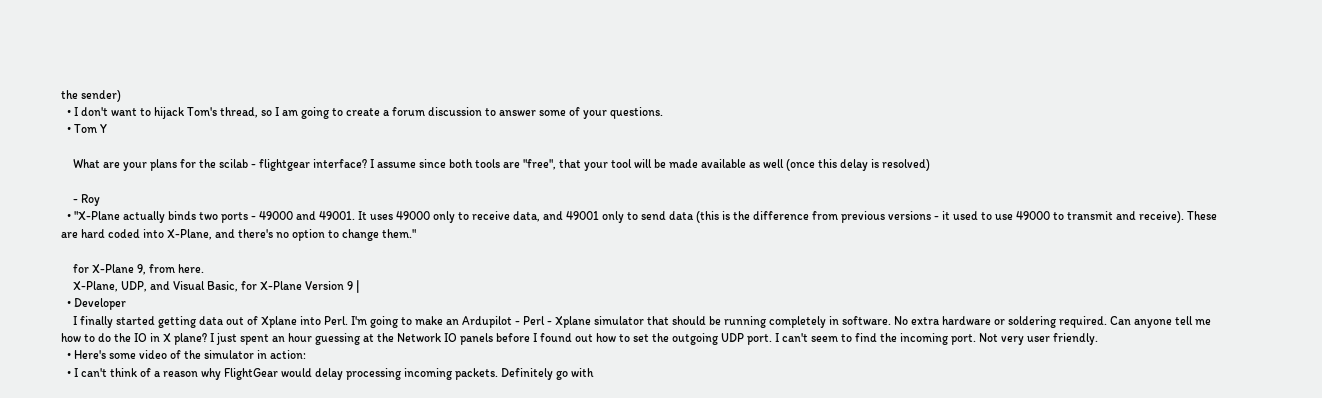the sender)
  • I don't want to hijack Tom's thread, so I am going to create a forum discussion to answer some of your questions.
  • Tom Y

    What are your plans for the scilab - flightgear interface? I assume since both tools are "free", that your tool will be made available as well (once this delay is resolved)

    - Roy
  • "X-Plane actually binds two ports - 49000 and 49001. It uses 49000 only to receive data, and 49001 only to send data (this is the difference from previous versions - it used to use 49000 to transmit and receive). These are hard coded into X-Plane, and there's no option to change them."

    for X-Plane 9, from here.
    X-Plane, UDP, and Visual Basic, for X-Plane Version 9 |
  • Developer
    I finally started getting data out of Xplane into Perl. I'm going to make an Ardupilot - Perl - Xplane simulator that should be running completely in software. No extra hardware or soldering required. Can anyone tell me how to do the IO in X plane? I just spent an hour guessing at the Network IO panels before I found out how to set the outgoing UDP port. I can't seem to find the incoming port. Not very user friendly.
  • Here's some video of the simulator in action:
  • I can't think of a reason why FlightGear would delay processing incoming packets. Definitely go with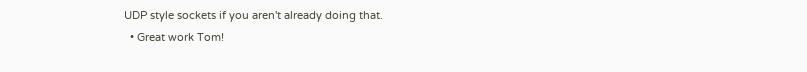UDP style sockets if you aren't already doing that.
  • Great work Tom!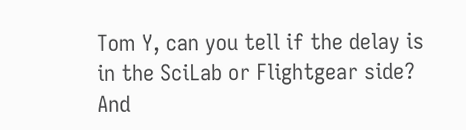Tom Y, can you tell if the delay is in the SciLab or Flightgear side? And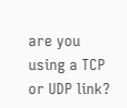are you using a TCP or UDP link?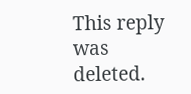This reply was deleted.